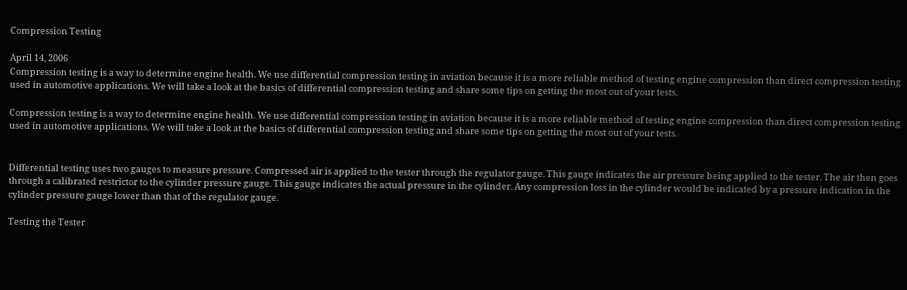Compression Testing

April 14, 2006
Compression testing is a way to determine engine health. We use differential compression testing in aviation because it is a more reliable method of testing engine compression than direct compression testing used in automotive applications. We will take a look at the basics of differential compression testing and share some tips on getting the most out of your tests.

Compression testing is a way to determine engine health. We use differential compression testing in aviation because it is a more reliable method of testing engine compression than direct compression testing used in automotive applications. We will take a look at the basics of differential compression testing and share some tips on getting the most out of your tests.


Differential testing uses two gauges to measure pressure. Compressed air is applied to the tester through the regulator gauge. This gauge indicates the air pressure being applied to the tester. The air then goes through a calibrated restrictor to the cylinder pressure gauge. This gauge indicates the actual pressure in the cylinder. Any compression loss in the cylinder would be indicated by a pressure indication in the cylinder pressure gauge lower than that of the regulator gauge.

Testing the Tester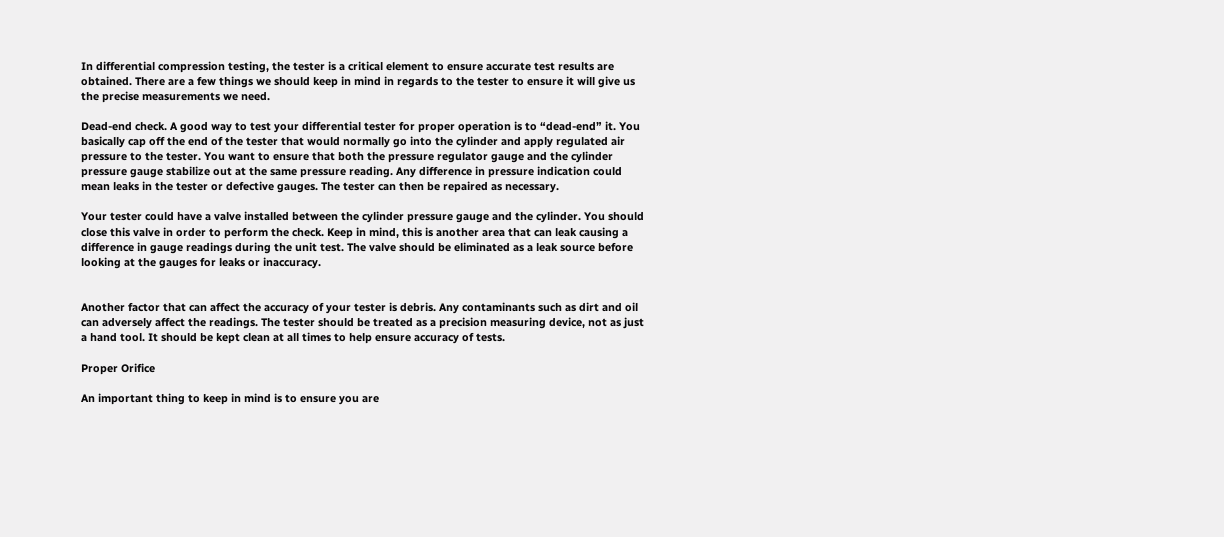In differential compression testing, the tester is a critical element to ensure accurate test results are obtained. There are a few things we should keep in mind in regards to the tester to ensure it will give us the precise measurements we need.

Dead-end check. A good way to test your differential tester for proper operation is to “dead-end” it. You basically cap off the end of the tester that would normally go into the cylinder and apply regulated air pressure to the tester. You want to ensure that both the pressure regulator gauge and the cylinder pressure gauge stabilize out at the same pressure reading. Any difference in pressure indication could mean leaks in the tester or defective gauges. The tester can then be repaired as necessary.

Your tester could have a valve installed between the cylinder pressure gauge and the cylinder. You should close this valve in order to perform the check. Keep in mind, this is another area that can leak causing a difference in gauge readings during the unit test. The valve should be eliminated as a leak source before looking at the gauges for leaks or inaccuracy.


Another factor that can affect the accuracy of your tester is debris. Any contaminants such as dirt and oil can adversely affect the readings. The tester should be treated as a precision measuring device, not as just a hand tool. It should be kept clean at all times to help ensure accuracy of tests.

Proper Orifice

An important thing to keep in mind is to ensure you are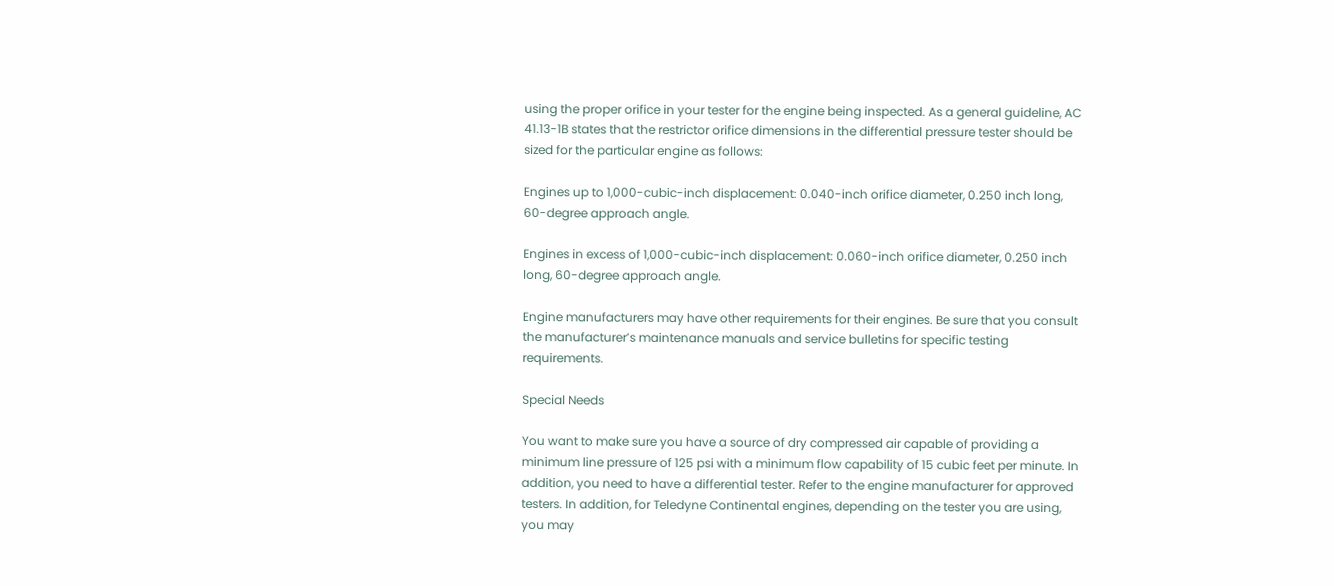using the proper orifice in your tester for the engine being inspected. As a general guideline, AC 41.13-1B states that the restrictor orifice dimensions in the differential pressure tester should be sized for the particular engine as follows:

Engines up to 1,000-cubic-inch displacement: 0.040-inch orifice diameter, 0.250 inch long, 60-degree approach angle.

Engines in excess of 1,000-cubic-inch displacement: 0.060-inch orifice diameter, 0.250 inch long, 60-degree approach angle.

Engine manufacturers may have other requirements for their engines. Be sure that you consult the manufacturer’s maintenance manuals and service bulletins for specific testing requirements.

Special Needs

You want to make sure you have a source of dry compressed air capable of providing a minimum line pressure of 125 psi with a minimum flow capability of 15 cubic feet per minute. In addition, you need to have a differential tester. Refer to the engine manufacturer for approved testers. In addition, for Teledyne Continental engines, depending on the tester you are using, you may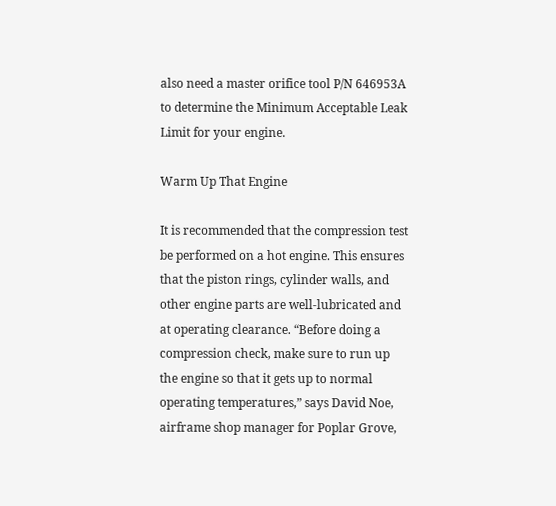also need a master orifice tool P/N 646953A to determine the Minimum Acceptable Leak Limit for your engine.

Warm Up That Engine

It is recommended that the compression test be performed on a hot engine. This ensures that the piston rings, cylinder walls, and other engine parts are well-lubricated and at operating clearance. “Before doing a compression check, make sure to run up the engine so that it gets up to normal operating temperatures,” says David Noe, airframe shop manager for Poplar Grove,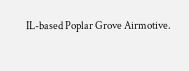IL-based Poplar Grove Airmotive.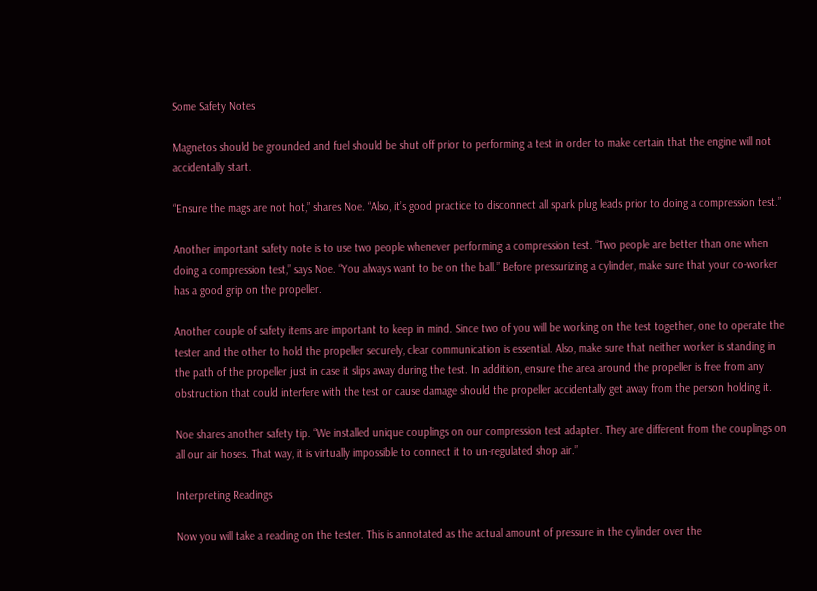Some Safety Notes

Magnetos should be grounded and fuel should be shut off prior to performing a test in order to make certain that the engine will not accidentally start.

“Ensure the mags are not hot,” shares Noe. “Also, it’s good practice to disconnect all spark plug leads prior to doing a compression test.”

Another important safety note is to use two people whenever performing a compression test. “Two people are better than one when doing a compression test,” says Noe. “You always want to be on the ball.” Before pressurizing a cylinder, make sure that your co-worker has a good grip on the propeller.

Another couple of safety items are important to keep in mind. Since two of you will be working on the test together, one to operate the tester and the other to hold the propeller securely, clear communication is essential. Also, make sure that neither worker is standing in the path of the propeller just in case it slips away during the test. In addition, ensure the area around the propeller is free from any obstruction that could interfere with the test or cause damage should the propeller accidentally get away from the person holding it.

Noe shares another safety tip. “We installed unique couplings on our compression test adapter. They are different from the couplings on all our air hoses. That way, it is virtually impossible to connect it to un-regulated shop air.”

Interpreting Readings

Now you will take a reading on the tester. This is annotated as the actual amount of pressure in the cylinder over the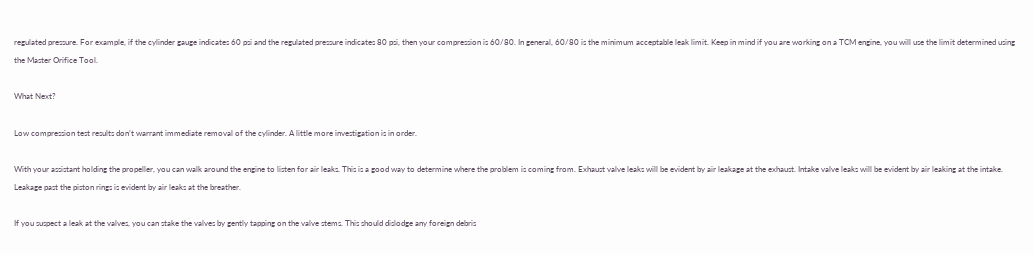regulated pressure. For example, if the cylinder gauge indicates 60 psi and the regulated pressure indicates 80 psi, then your compression is 60/80. In general, 60/80 is the minimum acceptable leak limit. Keep in mind if you are working on a TCM engine, you will use the limit determined using the Master Orifice Tool.

What Next?

Low compression test results don’t warrant immediate removal of the cylinder. A little more investigation is in order.

With your assistant holding the propeller, you can walk around the engine to listen for air leaks. This is a good way to determine where the problem is coming from. Exhaust valve leaks will be evident by air leakage at the exhaust. Intake valve leaks will be evident by air leaking at the intake. Leakage past the piston rings is evident by air leaks at the breather.

If you suspect a leak at the valves, you can stake the valves by gently tapping on the valve stems. This should dislodge any foreign debris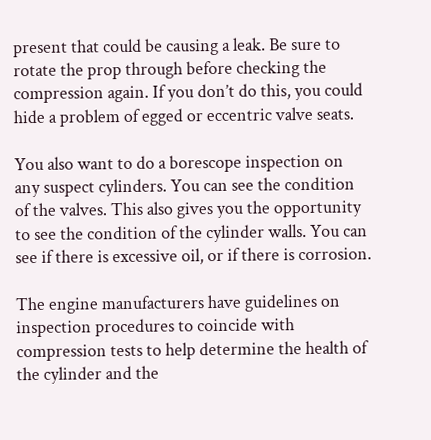present that could be causing a leak. Be sure to rotate the prop through before checking the compression again. If you don’t do this, you could hide a problem of egged or eccentric valve seats.

You also want to do a borescope inspection on any suspect cylinders. You can see the condition of the valves. This also gives you the opportunity to see the condition of the cylinder walls. You can see if there is excessive oil, or if there is corrosion.

The engine manufacturers have guidelines on inspection procedures to coincide with compression tests to help determine the health of the cylinder and the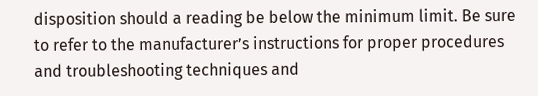disposition should a reading be below the minimum limit. Be sure to refer to the manufacturer’s instructions for proper procedures and troubleshooting techniques and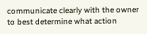communicate clearly with the owner to best determine what action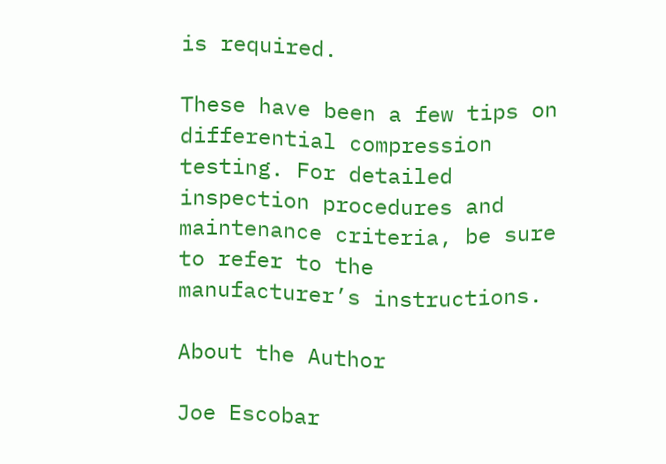is required.

These have been a few tips on differential compression testing. For detailed inspection procedures and maintenance criteria, be sure to refer to the manufacturer’s instructions.

About the Author

Joe Escobar